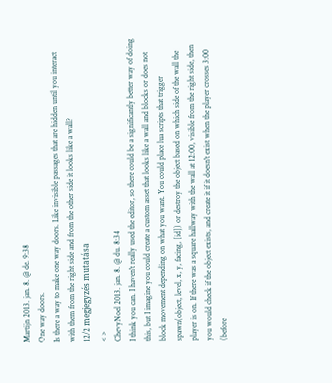Martijn 2013. jan. 8. @ de. 9:38
One way doors.
Is there a way to make one way doors. Like invisible passages that are hidden until you interact with them from the right side and from the other side it looks like a wall?
12/2 megjegyzés mutatása
< >
ChevyNoel 2013. jan. 8. @ du. 8:34
I think you can. I haven't really used the editor, so there could be a significantly better way of doing this, but I imagine you could create a custom asset that looks like a wall and blocks or does not block movement depending on what you want. You could place lua scripts that trigger spawn(object, level, x, y, facing, [id]) or destroy the object based on which side of the wall the player is on. If there was a square hallway with the wall at 12:00, visible from the right side, then you would check if the object exists, and create it if it doesn't exist when the player crosses 3:00 (before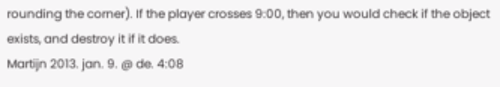rounding the corner). If the player crosses 9:00, then you would check if the object exists, and destroy it if it does.
Martijn 2013. jan. 9. @ de. 4:08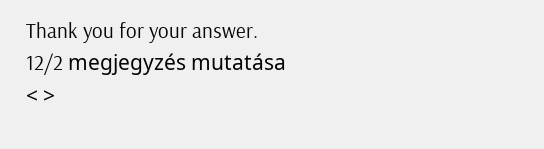Thank you for your answer.
12/2 megjegyzés mutatása
< >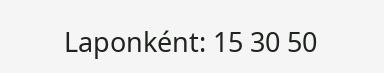Laponként: 15 30 50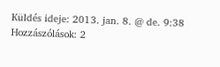Küldés ideje: 2013. jan. 8. @ de. 9:38
Hozzászólások: 2